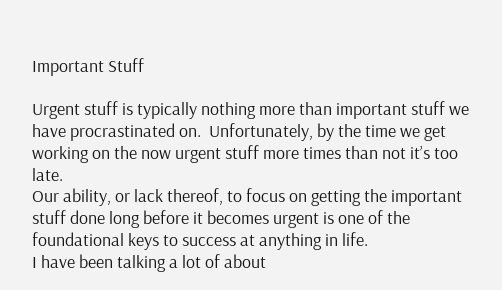Important Stuff

Urgent stuff is typically nothing more than important stuff we have procrastinated on.  Unfortunately, by the time we get working on the now urgent stuff more times than not it’s too late.
Our ability, or lack thereof, to focus on getting the important stuff done long before it becomes urgent is one of the foundational keys to success at anything in life.
I have been talking a lot of about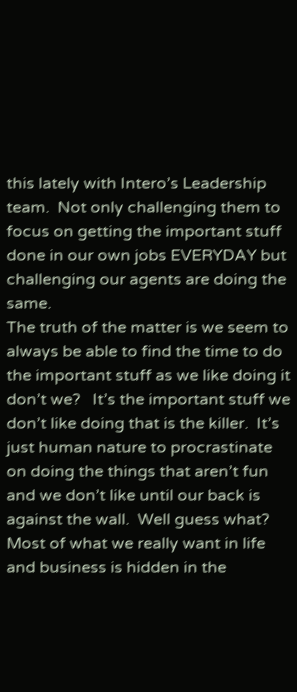this lately with Intero’s Leadership team.  Not only challenging them to focus on getting the important stuff done in our own jobs EVERYDAY but challenging our agents are doing the same.
The truth of the matter is we seem to always be able to find the time to do the important stuff as we like doing it don’t we?   It’s the important stuff we don’t like doing that is the killer.  It’s  just human nature to procrastinate on doing the things that aren’t fun and we don’t like until our back is against the wall.  Well guess what?  Most of what we really want in life and business is hidden in the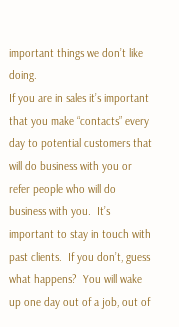important things we don’t like doing.
If you are in sales it’s important that you make “contacts” every day to potential customers that will do business with you or refer people who will do business with you.  It’s important to stay in touch with past clients.  If you don’t, guess what happens?  You will wake up one day out of a job, out of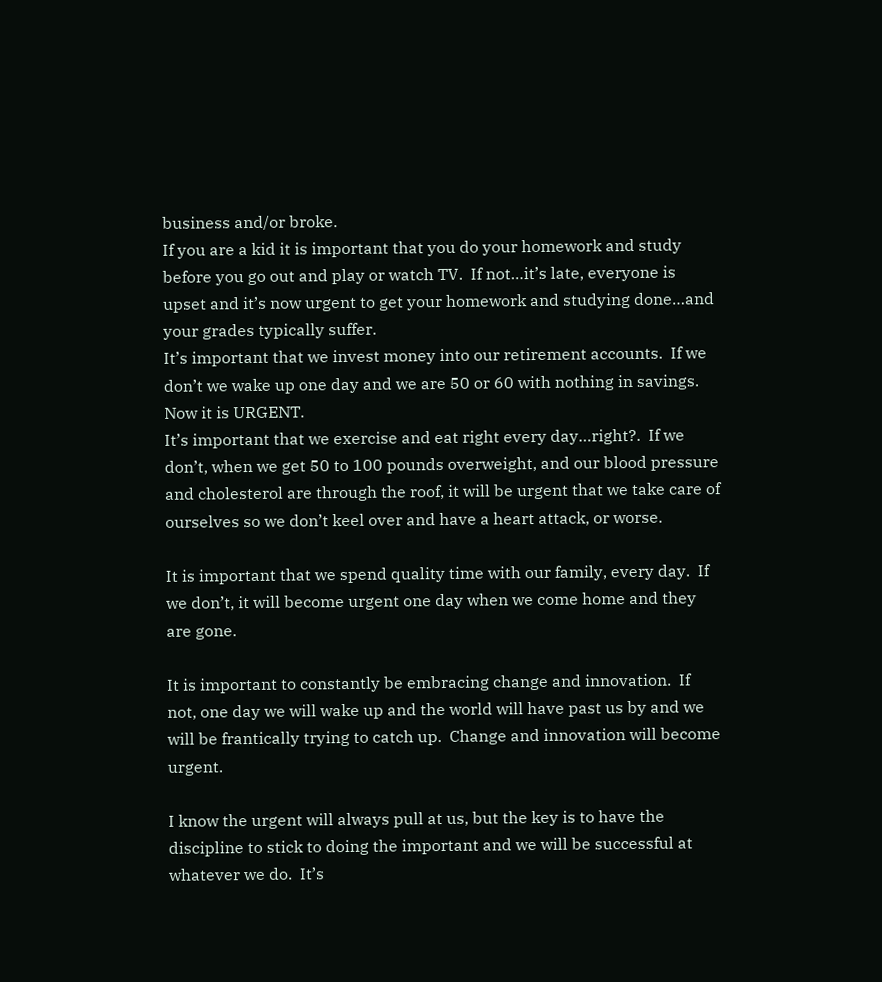business and/or broke.
If you are a kid it is important that you do your homework and study before you go out and play or watch TV.  If not…it’s late, everyone is upset and it’s now urgent to get your homework and studying done…and your grades typically suffer.
It’s important that we invest money into our retirement accounts.  If we don’t we wake up one day and we are 50 or 60 with nothing in savings.  Now it is URGENT.
It’s important that we exercise and eat right every day…right?.  If we don’t, when we get 50 to 100 pounds overweight, and our blood pressure and cholesterol are through the roof, it will be urgent that we take care of ourselves so we don’t keel over and have a heart attack, or worse.

It is important that we spend quality time with our family, every day.  If we don’t, it will become urgent one day when we come home and they are gone.

It is important to constantly be embracing change and innovation.  If not, one day we will wake up and the world will have past us by and we will be frantically trying to catch up.  Change and innovation will become urgent.

I know the urgent will always pull at us, but the key is to have the discipline to stick to doing the important and we will be successful at whatever we do.  It’s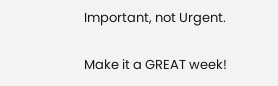Important, not Urgent.

Make it a GREAT week!